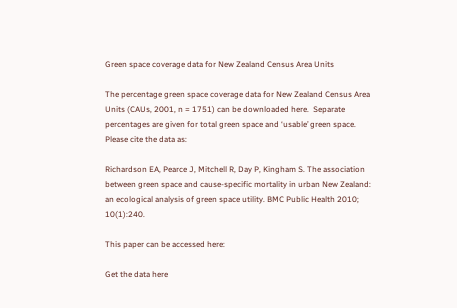Green space coverage data for New Zealand Census Area Units

The percentage green space coverage data for New Zealand Census Area Units (CAUs, 2001, n = 1751) can be downloaded here.  Separate percentages are given for total green space and ‘usable’ green space.    Please cite the data as:

Richardson EA, Pearce J, Mitchell R, Day P, Kingham S. The association between green space and cause-specific mortality in urban New Zealand: an ecological analysis of green space utility. BMC Public Health 2010; 10(1):240.

This paper can be accessed here:

Get the data here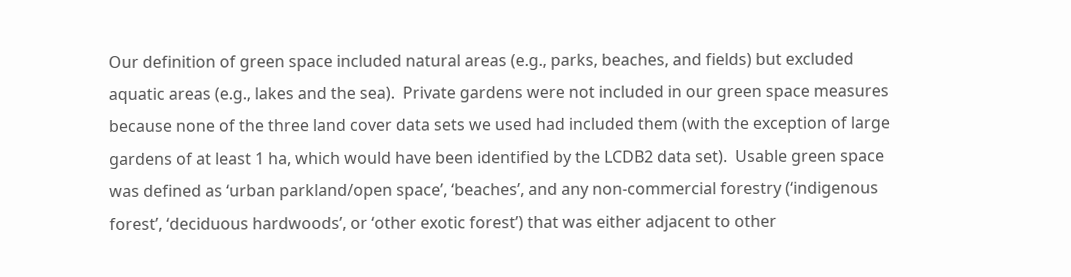Our definition of green space included natural areas (e.g., parks, beaches, and fields) but excluded aquatic areas (e.g., lakes and the sea).  Private gardens were not included in our green space measures because none of the three land cover data sets we used had included them (with the exception of large gardens of at least 1 ha, which would have been identified by the LCDB2 data set).  Usable green space was defined as ‘urban parkland/open space’, ‘beaches’, and any non-commercial forestry (‘indigenous forest’, ‘deciduous hardwoods’, or ‘other exotic forest’) that was either adjacent to other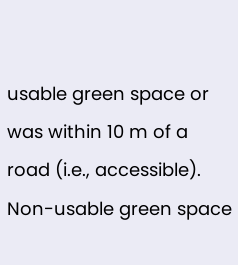usable green space or was within 10 m of a road (i.e., accessible). Non-usable green space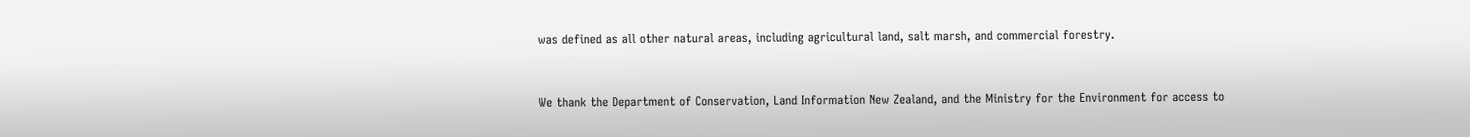was defined as all other natural areas, including agricultural land, salt marsh, and commercial forestry.


We thank the Department of Conservation, Land Information New Zealand, and the Ministry for the Environment for access to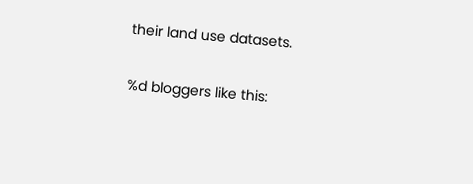their land use datasets.

%d bloggers like this: